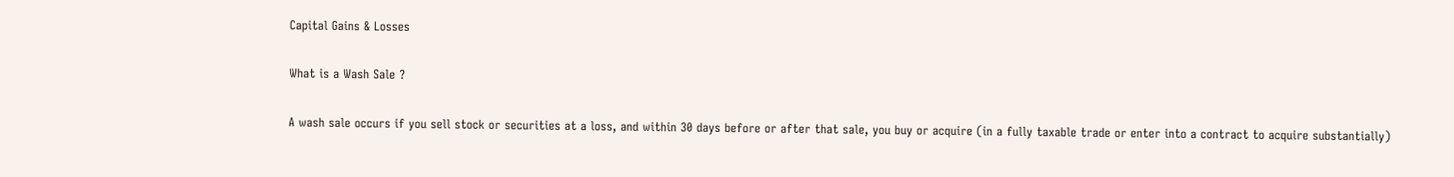Capital Gains & Losses

What is a Wash Sale ?

A wash sale occurs if you sell stock or securities at a loss, and within 30 days before or after that sale, you buy or acquire (in a fully taxable trade or enter into a contract to acquire substantially)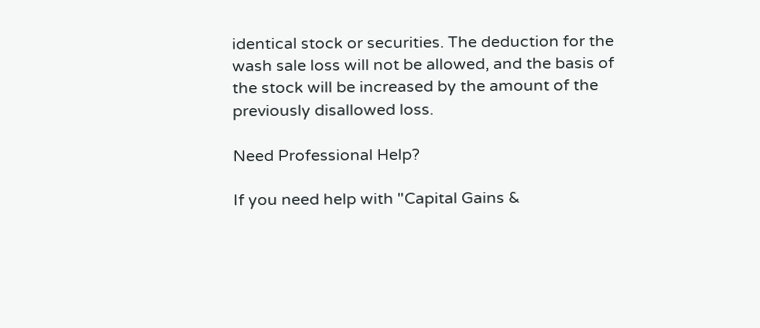identical stock or securities. The deduction for the wash sale loss will not be allowed, and the basis of the stock will be increased by the amount of the previously disallowed loss.

Need Professional Help?

If you need help with "Capital Gains &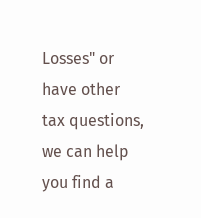Losses" or have other tax questions, we can help you find a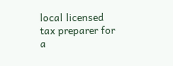local licensed tax preparer for a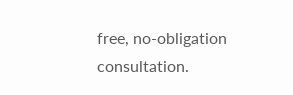free, no-obligation consultation.